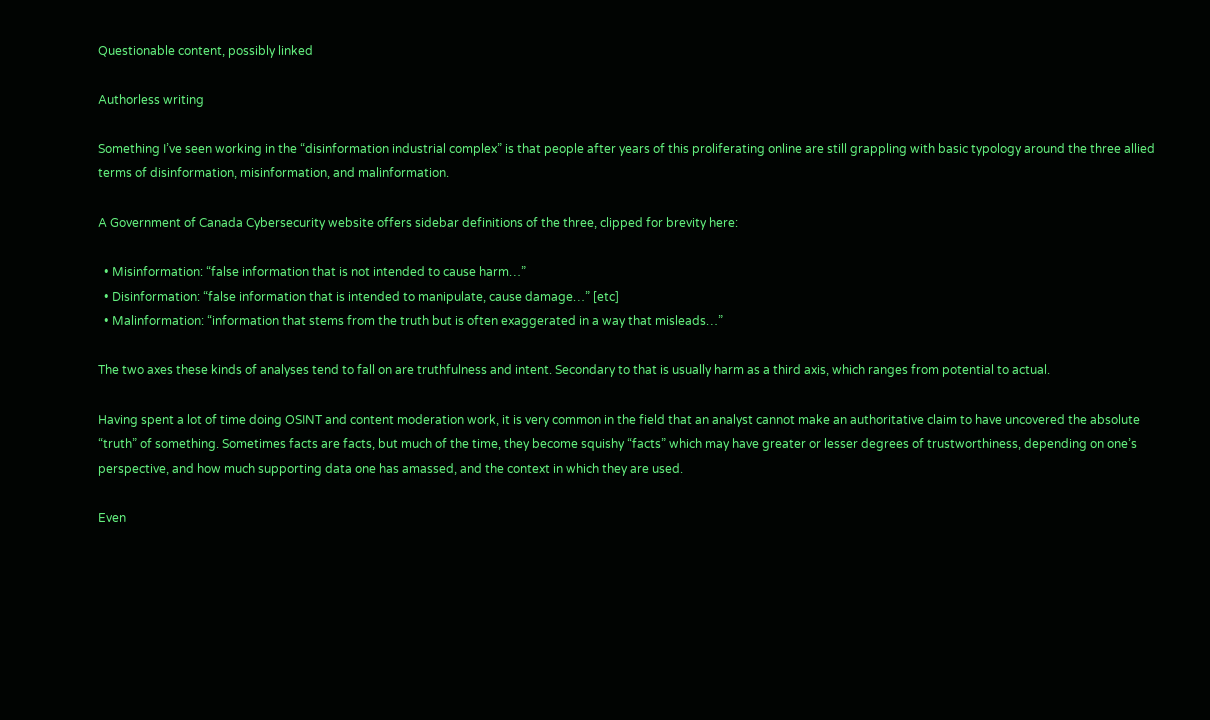Questionable content, possibly linked

Authorless writing

Something I’ve seen working in the “disinformation industrial complex” is that people after years of this proliferating online are still grappling with basic typology around the three allied terms of disinformation, misinformation, and malinformation.

A Government of Canada Cybersecurity website offers sidebar definitions of the three, clipped for brevity here:

  • Misinformation: “false information that is not intended to cause harm…”
  • Disinformation: “false information that is intended to manipulate, cause damage…” [etc]
  • Malinformation: “information that stems from the truth but is often exaggerated in a way that misleads…”

The two axes these kinds of analyses tend to fall on are truthfulness and intent. Secondary to that is usually harm as a third axis, which ranges from potential to actual.

Having spent a lot of time doing OSINT and content moderation work, it is very common in the field that an analyst cannot make an authoritative claim to have uncovered the absolute “truth” of something. Sometimes facts are facts, but much of the time, they become squishy “facts” which may have greater or lesser degrees of trustworthiness, depending on one’s perspective, and how much supporting data one has amassed, and the context in which they are used.

Even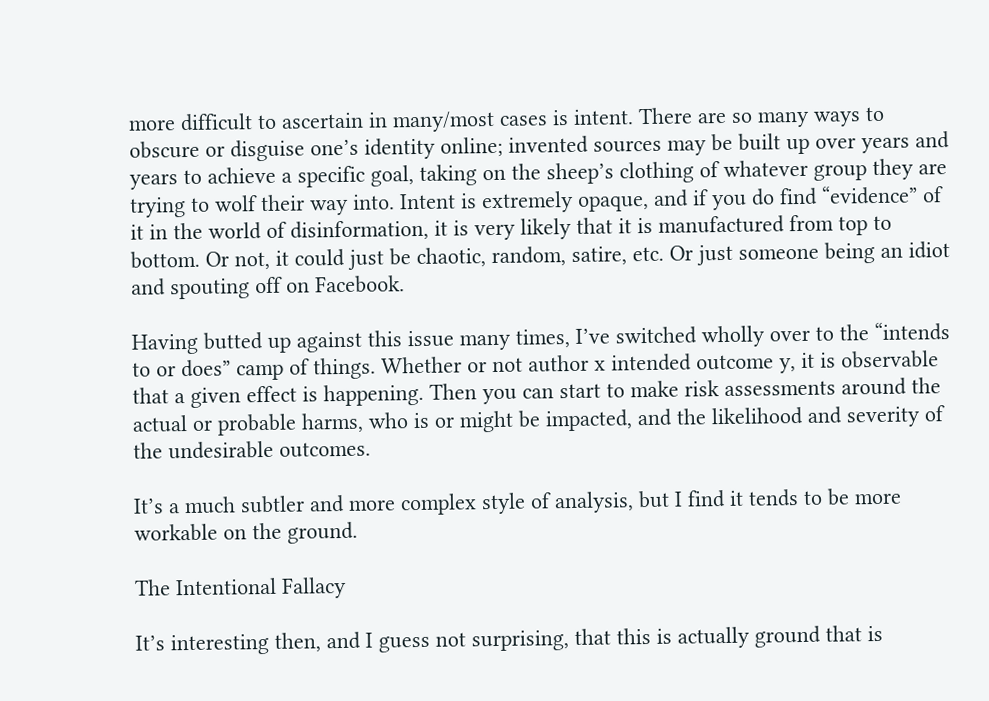more difficult to ascertain in many/most cases is intent. There are so many ways to obscure or disguise one’s identity online; invented sources may be built up over years and years to achieve a specific goal, taking on the sheep’s clothing of whatever group they are trying to wolf their way into. Intent is extremely opaque, and if you do find “evidence” of it in the world of disinformation, it is very likely that it is manufactured from top to bottom. Or not, it could just be chaotic, random, satire, etc. Or just someone being an idiot and spouting off on Facebook.

Having butted up against this issue many times, I’ve switched wholly over to the “intends to or does” camp of things. Whether or not author x intended outcome y, it is observable that a given effect is happening. Then you can start to make risk assessments around the actual or probable harms, who is or might be impacted, and the likelihood and severity of the undesirable outcomes.

It’s a much subtler and more complex style of analysis, but I find it tends to be more workable on the ground.

The Intentional Fallacy

It’s interesting then, and I guess not surprising, that this is actually ground that is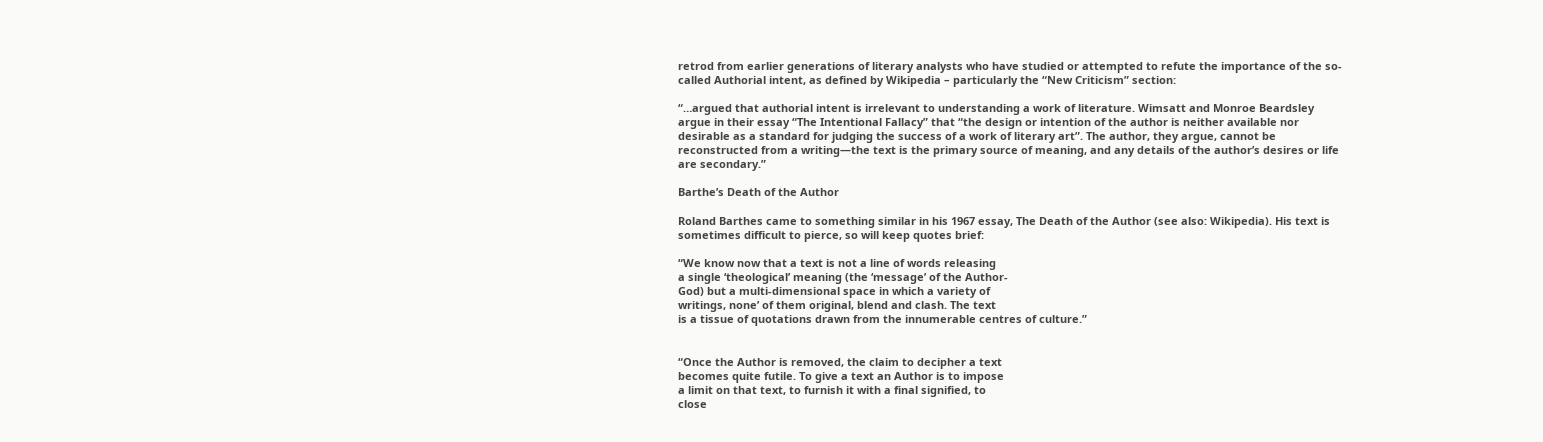retrod from earlier generations of literary analysts who have studied or attempted to refute the importance of the so-called Authorial intent, as defined by Wikipedia – particularly the “New Criticism” section:

“…argued that authorial intent is irrelevant to understanding a work of literature. Wimsatt and Monroe Beardsley argue in their essay “The Intentional Fallacy” that “the design or intention of the author is neither available nor desirable as a standard for judging the success of a work of literary art”. The author, they argue, cannot be reconstructed from a writing—the text is the primary source of meaning, and any details of the author’s desires or life are secondary.”

Barthe’s Death of the Author

Roland Barthes came to something similar in his 1967 essay, The Death of the Author (see also: Wikipedia). His text is sometimes difficult to pierce, so will keep quotes brief:

“We know now that a text is not a line of words releasing
a single ‘theological’ meaning (the ‘message’ of the Author-
God) but a multi-dimensional space in which a variety of
writings, none’ of them original, blend and clash. The text
is a tissue of quotations drawn from the innumerable centres of culture.”


“Once the Author is removed, the claim to decipher a text
becomes quite futile. To give a text an Author is to impose
a limit on that text, to furnish it with a final signified, to
close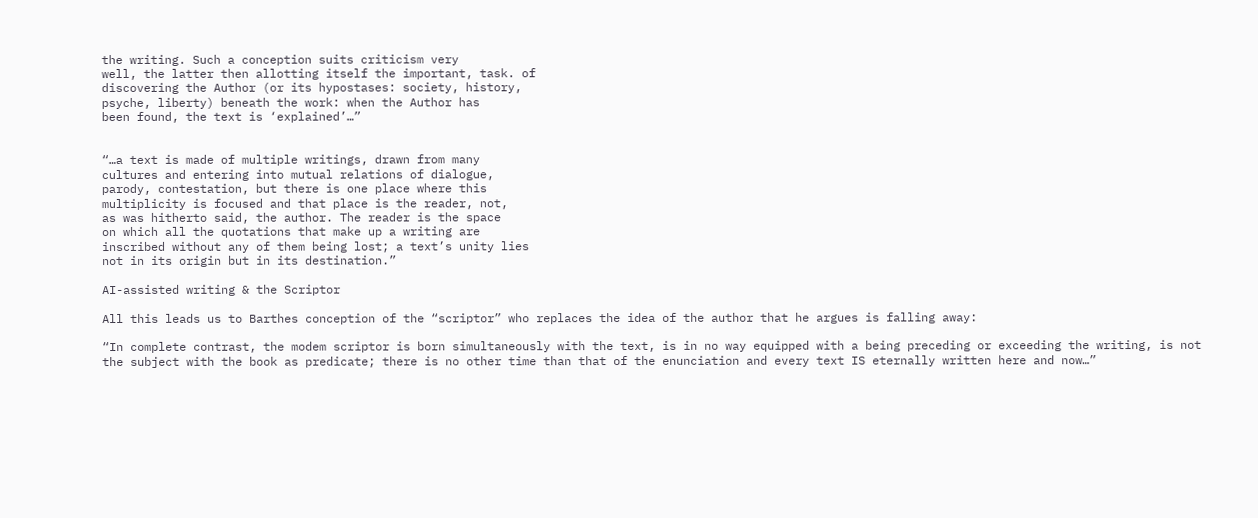the writing. Such a conception suits criticism very
well, the latter then allotting itself the important, task. of
discovering the Author (or its hypostases: society, history,
psyche, liberty) beneath the work: when the Author has
been found, the text is ‘explained’…”


“…a text is made of multiple writings, drawn from many
cultures and entering into mutual relations of dialogue,
parody, contestation, but there is one place where this
multiplicity is focused and that place is the reader, not,
as was hitherto said, the author. The reader is the space
on which all the quotations that make up a writing are
inscribed without any of them being lost; a text’s unity lies
not in its origin but in its destination.”

AI-assisted writing & the Scriptor

All this leads us to Barthes conception of the “scriptor” who replaces the idea of the author that he argues is falling away:

“In complete contrast, the modem scriptor is born simultaneously with the text, is in no way equipped with a being preceding or exceeding the writing, is not the subject with the book as predicate; there is no other time than that of the enunciation and every text IS eternally written here and now…”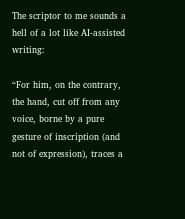The scriptor to me sounds a hell of a lot like AI-assisted writing:

“For him, on the contrary, the hand, cut off from any voice, borne by a pure gesture of inscription (and not of expression), traces a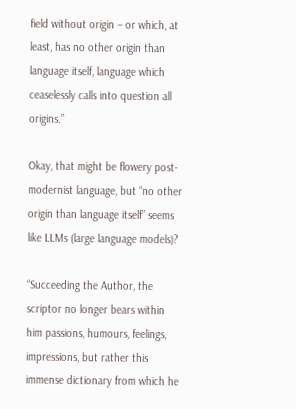field without origin – or which, at least, has no other origin than language itself, language which ceaselessly calls into question all origins.”

Okay, that might be flowery post-modernist language, but “no other origin than language itself” seems like LLMs (large language models)?

“Succeeding the Author, the scriptor no longer bears within
him passions, humours, feelings, impressions, but rather this immense dictionary from which he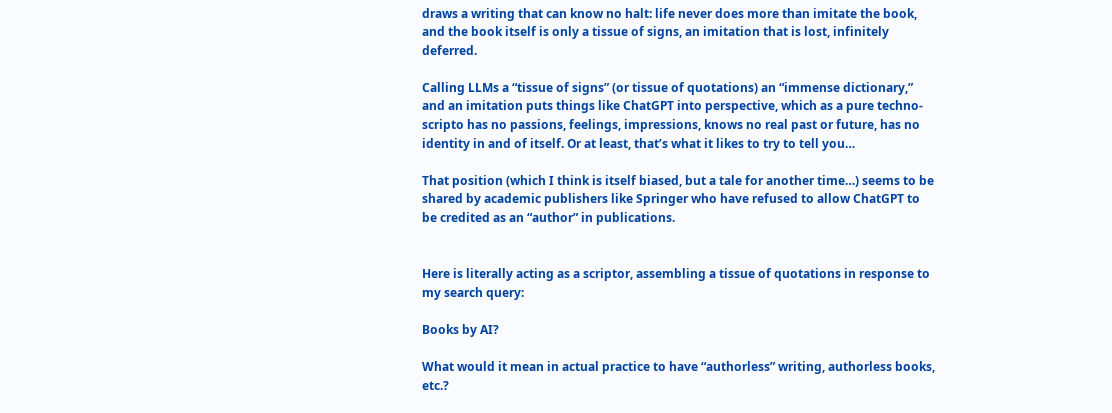draws a writing that can know no halt: life never does more than imitate the book, and the book itself is only a tissue of signs, an imitation that is lost, infinitely deferred.

Calling LLMs a “tissue of signs” (or tissue of quotations) an “immense dictionary,” and an imitation puts things like ChatGPT into perspective, which as a pure techno-scripto has no passions, feelings, impressions, knows no real past or future, has no identity in and of itself. Or at least, that’s what it likes to try to tell you…

That position (which I think is itself biased, but a tale for another time…) seems to be shared by academic publishers like Springer who have refused to allow ChatGPT to be credited as an “author” in publications.


Here is literally acting as a scriptor, assembling a tissue of quotations in response to my search query:

Books by AI?

What would it mean in actual practice to have “authorless” writing, authorless books, etc.?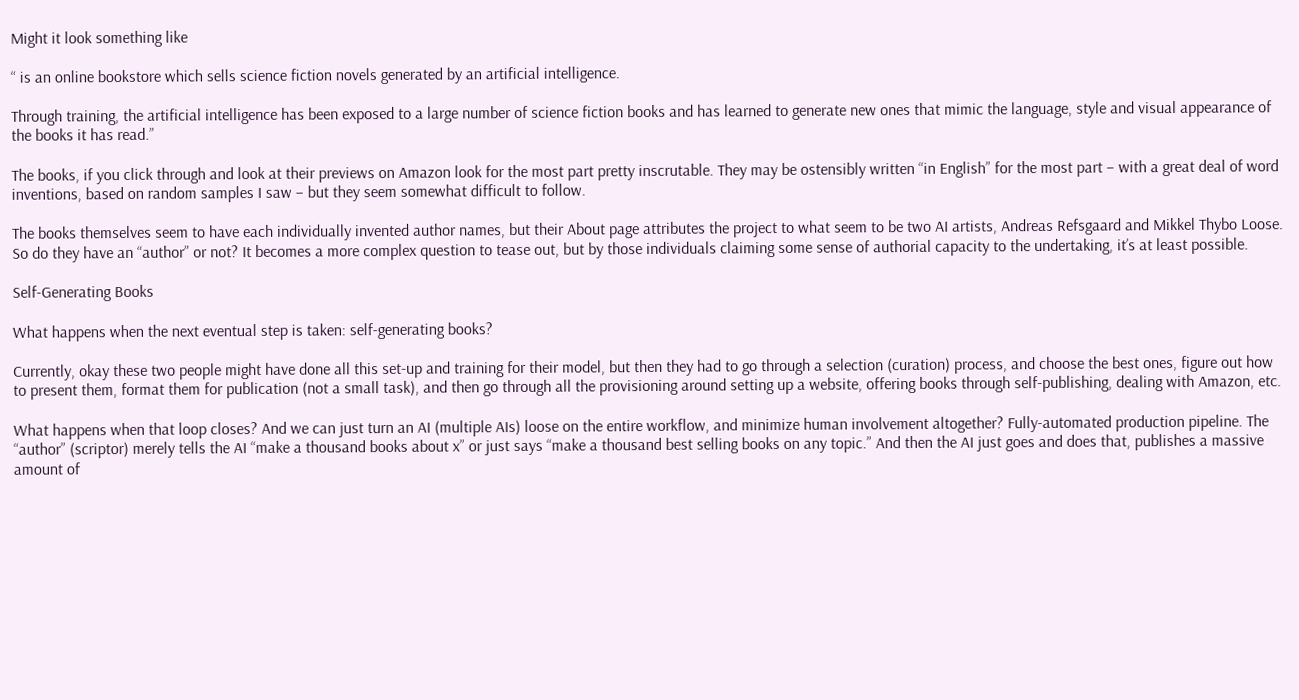Might it look something like

“ is an online bookstore which sells science fiction novels generated by an artificial intelligence.

Through training, the artificial intelligence has been exposed to a large number of science fiction books and has learned to generate new ones that mimic the language, style and visual appearance of the books it has read.”

The books, if you click through and look at their previews on Amazon look for the most part pretty inscrutable. They may be ostensibly written “in English” for the most part – with a great deal of word inventions, based on random samples I saw – but they seem somewhat difficult to follow.

The books themselves seem to have each individually invented author names, but their About page attributes the project to what seem to be two AI artists, Andreas Refsgaard and Mikkel Thybo Loose. So do they have an “author” or not? It becomes a more complex question to tease out, but by those individuals claiming some sense of authorial capacity to the undertaking, it’s at least possible.

Self-Generating Books

What happens when the next eventual step is taken: self-generating books?

Currently, okay these two people might have done all this set-up and training for their model, but then they had to go through a selection (curation) process, and choose the best ones, figure out how to present them, format them for publication (not a small task), and then go through all the provisioning around setting up a website, offering books through self-publishing, dealing with Amazon, etc.

What happens when that loop closes? And we can just turn an AI (multiple AIs) loose on the entire workflow, and minimize human involvement altogether? Fully-automated production pipeline. The “author” (scriptor) merely tells the AI “make a thousand books about x” or just says “make a thousand best selling books on any topic.” And then the AI just goes and does that, publishes a massive amount of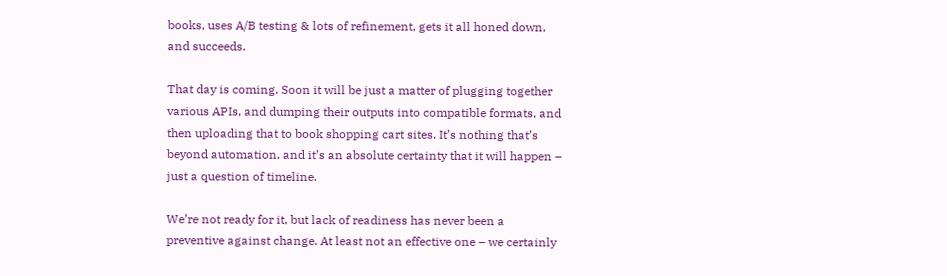books, uses A/B testing & lots of refinement, gets it all honed down, and succeeds.

That day is coming. Soon it will be just a matter of plugging together various APIs, and dumping their outputs into compatible formats, and then uploading that to book shopping cart sites. It’s nothing that’s beyond automation, and it’s an absolute certainty that it will happen – just a question of timeline.

We’re not ready for it, but lack of readiness has never been a preventive against change. At least not an effective one – we certainly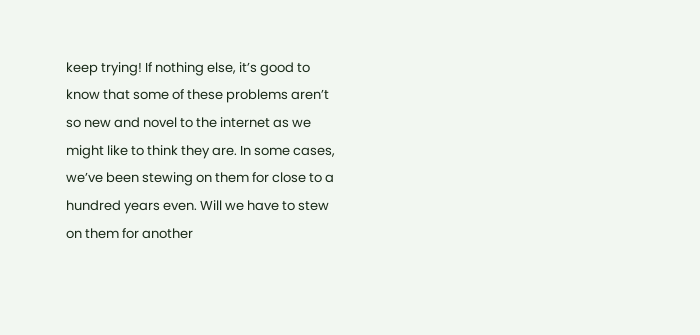keep trying! If nothing else, it’s good to know that some of these problems aren’t so new and novel to the internet as we might like to think they are. In some cases, we’ve been stewing on them for close to a hundred years even. Will we have to stew on them for another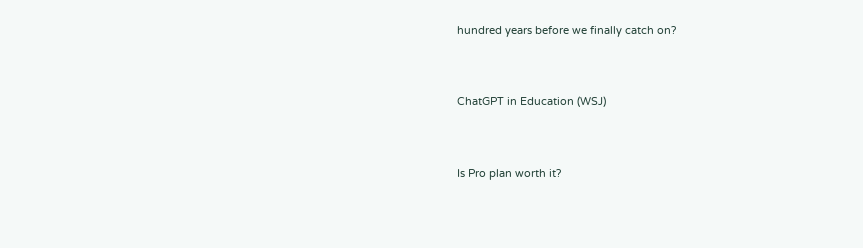hundred years before we finally catch on?


ChatGPT in Education (WSJ)


Is Pro plan worth it?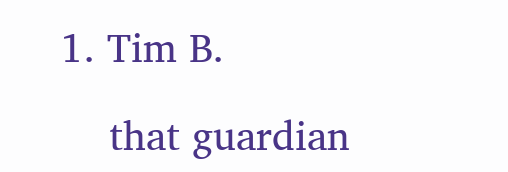1. Tim B.

    that guardian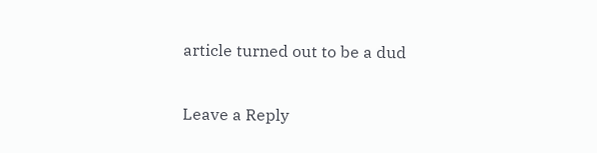article turned out to be a dud

Leave a Reply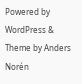Powered by WordPress & Theme by Anders Norén